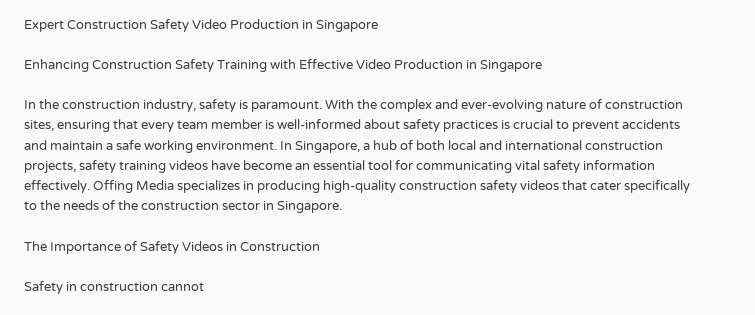Expert Construction Safety Video Production in Singapore

Enhancing Construction Safety Training with Effective Video Production in Singapore

In the construction industry, safety is paramount. With the complex and ever-evolving nature of construction sites, ensuring that every team member is well-informed about safety practices is crucial to prevent accidents and maintain a safe working environment. In Singapore, a hub of both local and international construction projects, safety training videos have become an essential tool for communicating vital safety information effectively. Offing Media specializes in producing high-quality construction safety videos that cater specifically to the needs of the construction sector in Singapore.

The Importance of Safety Videos in Construction

Safety in construction cannot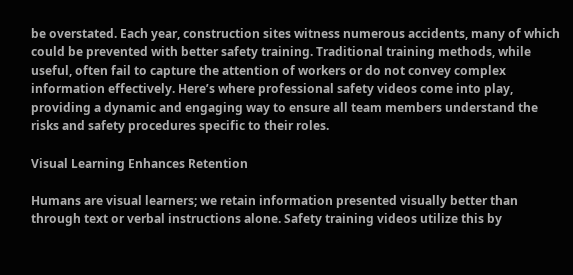be overstated. Each year, construction sites witness numerous accidents, many of which could be prevented with better safety training. Traditional training methods, while useful, often fail to capture the attention of workers or do not convey complex information effectively. Here’s where professional safety videos come into play, providing a dynamic and engaging way to ensure all team members understand the risks and safety procedures specific to their roles.

Visual Learning Enhances Retention

Humans are visual learners; we retain information presented visually better than through text or verbal instructions alone. Safety training videos utilize this by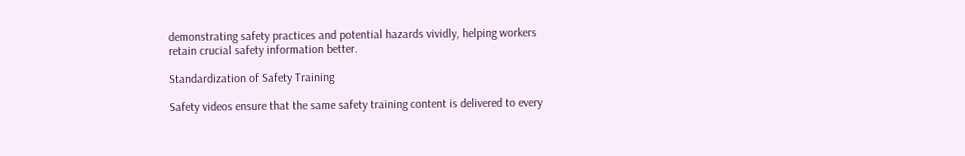demonstrating safety practices and potential hazards vividly, helping workers retain crucial safety information better.

Standardization of Safety Training

Safety videos ensure that the same safety training content is delivered to every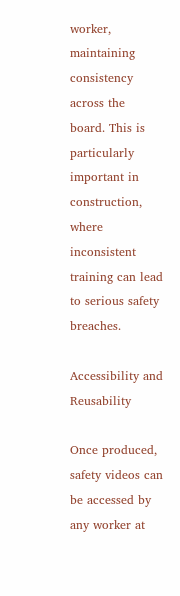worker, maintaining consistency across the board. This is particularly important in construction, where inconsistent training can lead to serious safety breaches.

Accessibility and Reusability

Once produced, safety videos can be accessed by any worker at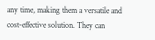any time, making them a versatile and cost-effective solution. They can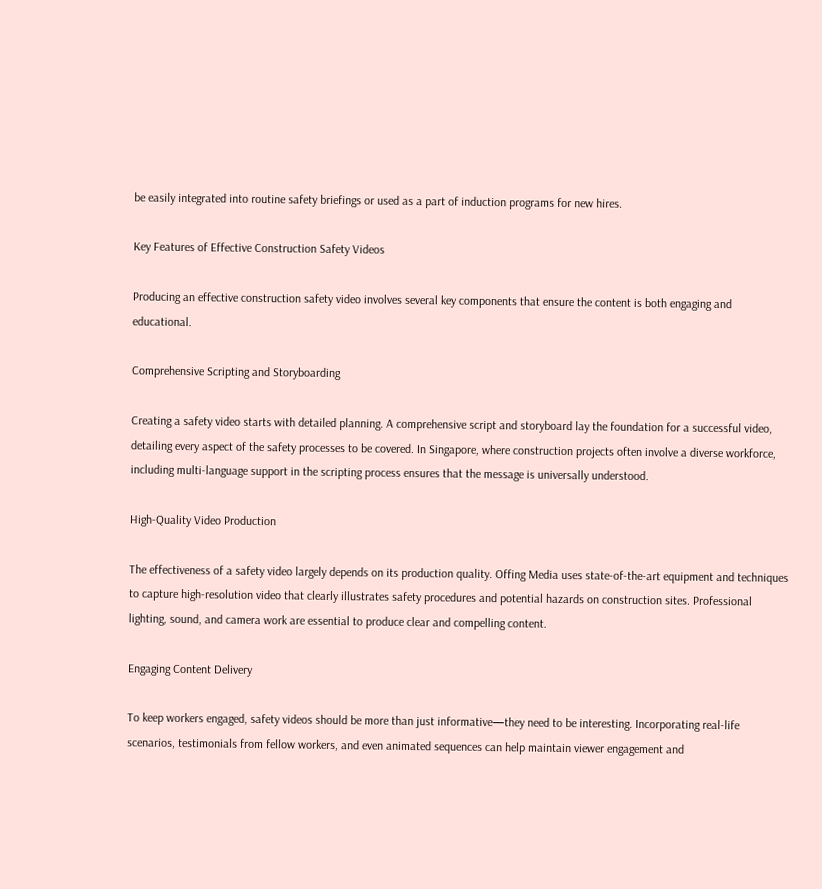be easily integrated into routine safety briefings or used as a part of induction programs for new hires.

Key Features of Effective Construction Safety Videos

Producing an effective construction safety video involves several key components that ensure the content is both engaging and educational.

Comprehensive Scripting and Storyboarding

Creating a safety video starts with detailed planning. A comprehensive script and storyboard lay the foundation for a successful video, detailing every aspect of the safety processes to be covered. In Singapore, where construction projects often involve a diverse workforce, including multi-language support in the scripting process ensures that the message is universally understood.

High-Quality Video Production

The effectiveness of a safety video largely depends on its production quality. Offing Media uses state-of-the-art equipment and techniques to capture high-resolution video that clearly illustrates safety procedures and potential hazards on construction sites. Professional lighting, sound, and camera work are essential to produce clear and compelling content.

Engaging Content Delivery

To keep workers engaged, safety videos should be more than just informative—they need to be interesting. Incorporating real-life scenarios, testimonials from fellow workers, and even animated sequences can help maintain viewer engagement and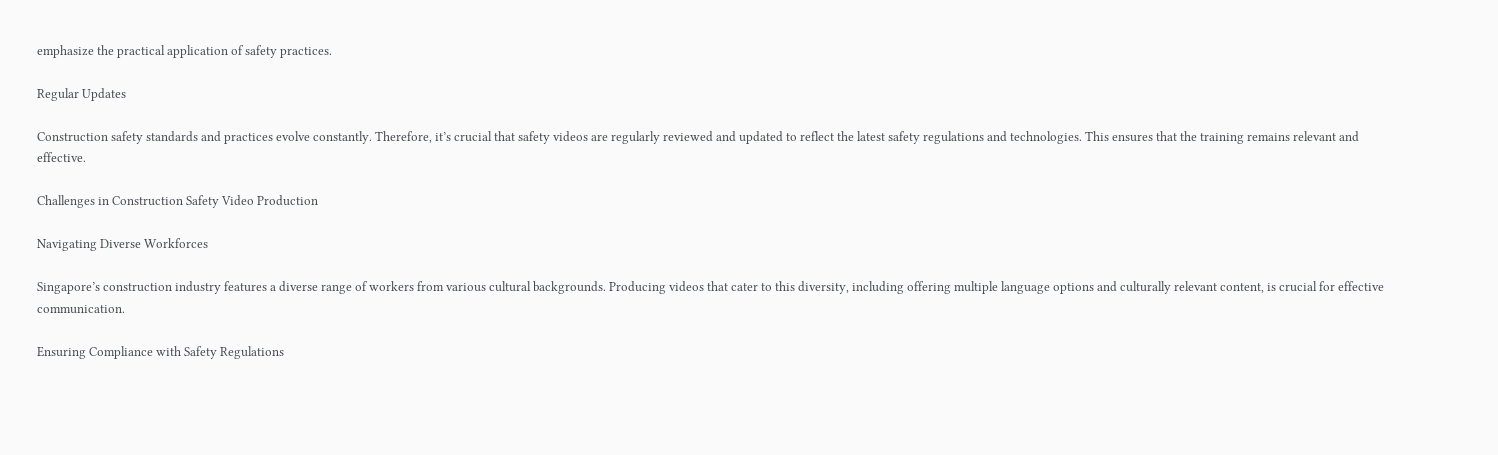emphasize the practical application of safety practices.

Regular Updates

Construction safety standards and practices evolve constantly. Therefore, it’s crucial that safety videos are regularly reviewed and updated to reflect the latest safety regulations and technologies. This ensures that the training remains relevant and effective.

Challenges in Construction Safety Video Production

Navigating Diverse Workforces

Singapore’s construction industry features a diverse range of workers from various cultural backgrounds. Producing videos that cater to this diversity, including offering multiple language options and culturally relevant content, is crucial for effective communication.

Ensuring Compliance with Safety Regulations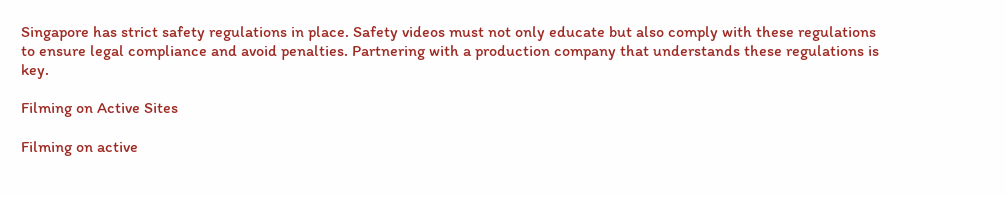Singapore has strict safety regulations in place. Safety videos must not only educate but also comply with these regulations to ensure legal compliance and avoid penalties. Partnering with a production company that understands these regulations is key.

Filming on Active Sites

Filming on active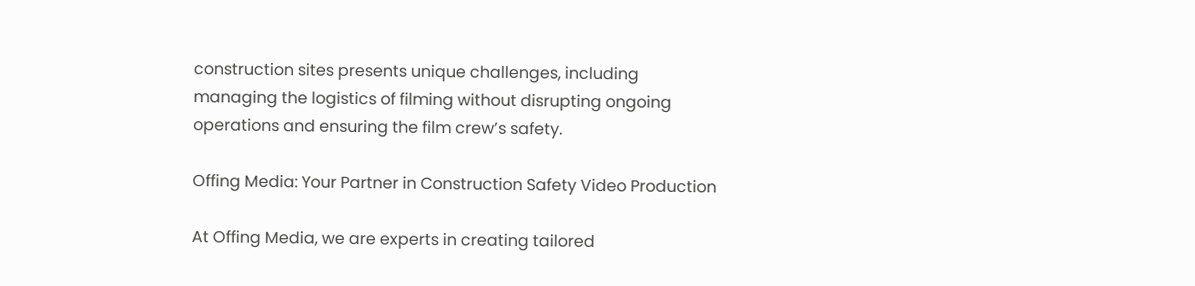construction sites presents unique challenges, including managing the logistics of filming without disrupting ongoing operations and ensuring the film crew’s safety.

Offing Media: Your Partner in Construction Safety Video Production

At Offing Media, we are experts in creating tailored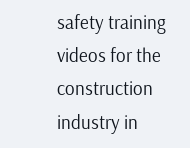safety training videos for the construction industry in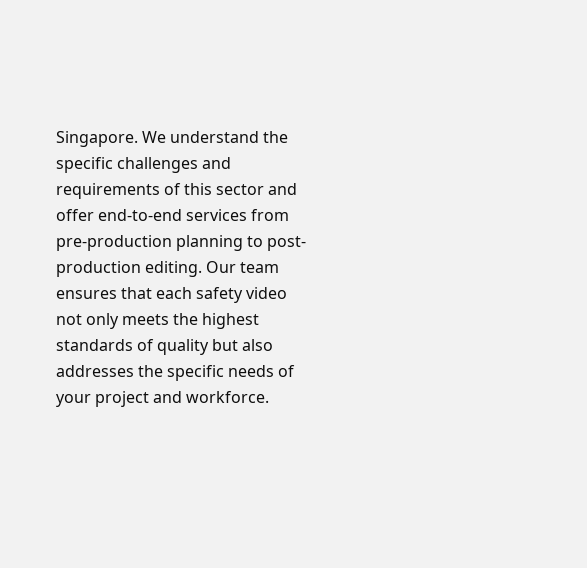Singapore. We understand the specific challenges and requirements of this sector and offer end-to-end services from pre-production planning to post-production editing. Our team ensures that each safety video not only meets the highest standards of quality but also addresses the specific needs of your project and workforce.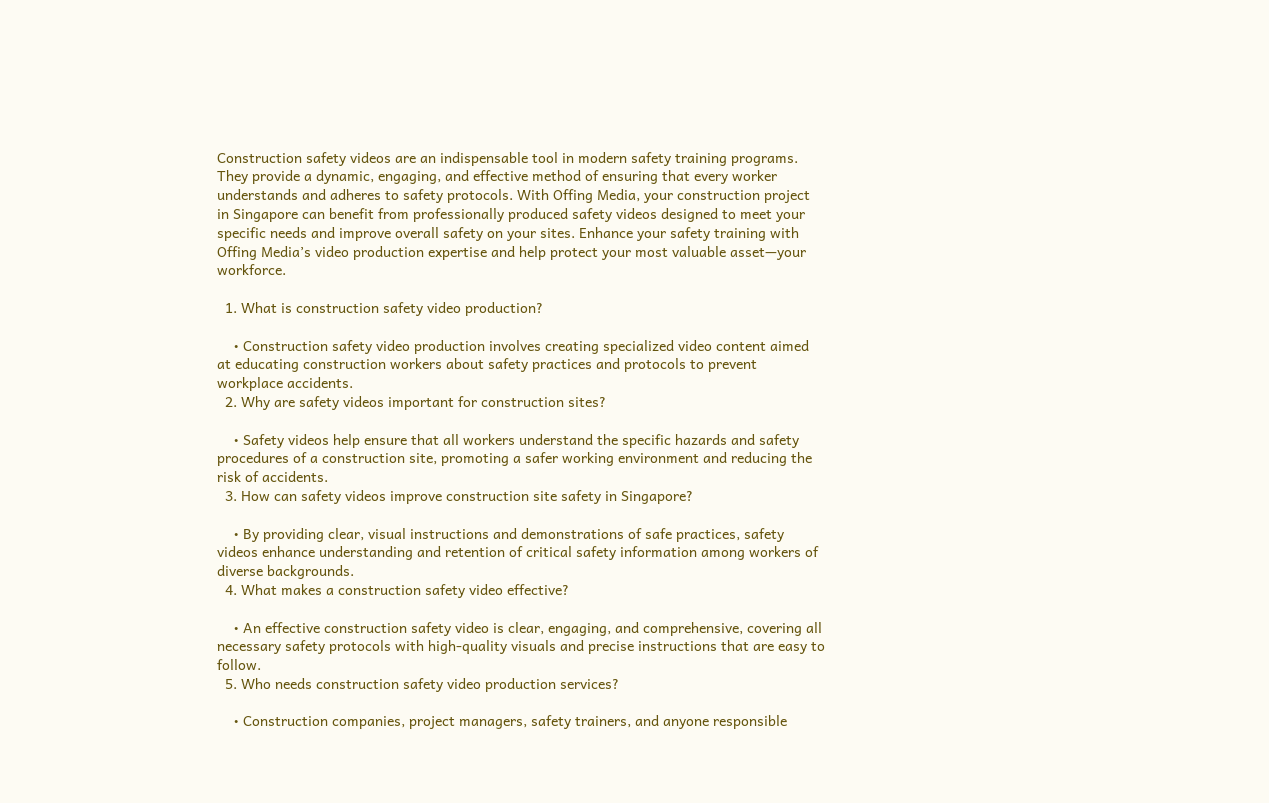Construction safety videos are an indispensable tool in modern safety training programs. They provide a dynamic, engaging, and effective method of ensuring that every worker understands and adheres to safety protocols. With Offing Media, your construction project in Singapore can benefit from professionally produced safety videos designed to meet your specific needs and improve overall safety on your sites. Enhance your safety training with Offing Media’s video production expertise and help protect your most valuable asset—your workforce.

  1. What is construction safety video production?

    • Construction safety video production involves creating specialized video content aimed at educating construction workers about safety practices and protocols to prevent workplace accidents.
  2. Why are safety videos important for construction sites?

    • Safety videos help ensure that all workers understand the specific hazards and safety procedures of a construction site, promoting a safer working environment and reducing the risk of accidents.
  3. How can safety videos improve construction site safety in Singapore?

    • By providing clear, visual instructions and demonstrations of safe practices, safety videos enhance understanding and retention of critical safety information among workers of diverse backgrounds.
  4. What makes a construction safety video effective?

    • An effective construction safety video is clear, engaging, and comprehensive, covering all necessary safety protocols with high-quality visuals and precise instructions that are easy to follow.
  5. Who needs construction safety video production services?

    • Construction companies, project managers, safety trainers, and anyone responsible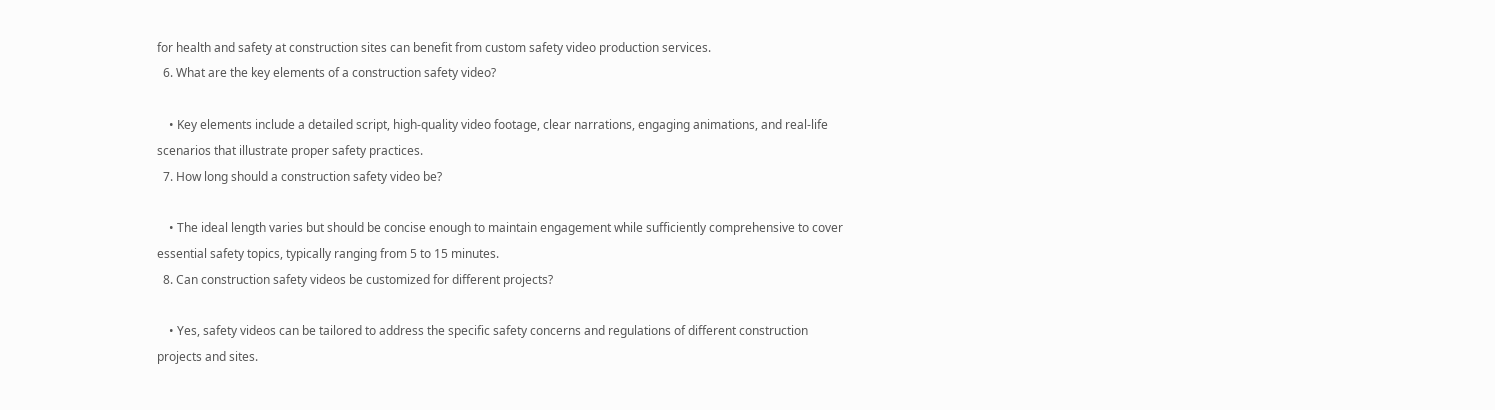for health and safety at construction sites can benefit from custom safety video production services.
  6. What are the key elements of a construction safety video?

    • Key elements include a detailed script, high-quality video footage, clear narrations, engaging animations, and real-life scenarios that illustrate proper safety practices.
  7. How long should a construction safety video be?

    • The ideal length varies but should be concise enough to maintain engagement while sufficiently comprehensive to cover essential safety topics, typically ranging from 5 to 15 minutes.
  8. Can construction safety videos be customized for different projects?

    • Yes, safety videos can be tailored to address the specific safety concerns and regulations of different construction projects and sites.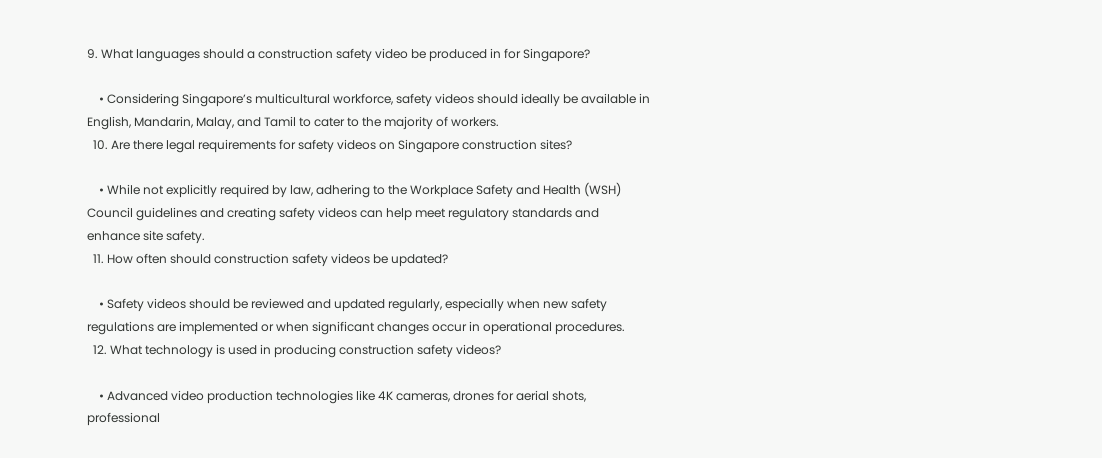9. What languages should a construction safety video be produced in for Singapore?

    • Considering Singapore’s multicultural workforce, safety videos should ideally be available in English, Mandarin, Malay, and Tamil to cater to the majority of workers.
  10. Are there legal requirements for safety videos on Singapore construction sites?

    • While not explicitly required by law, adhering to the Workplace Safety and Health (WSH) Council guidelines and creating safety videos can help meet regulatory standards and enhance site safety.
  11. How often should construction safety videos be updated?

    • Safety videos should be reviewed and updated regularly, especially when new safety regulations are implemented or when significant changes occur in operational procedures.
  12. What technology is used in producing construction safety videos?

    • Advanced video production technologies like 4K cameras, drones for aerial shots, professional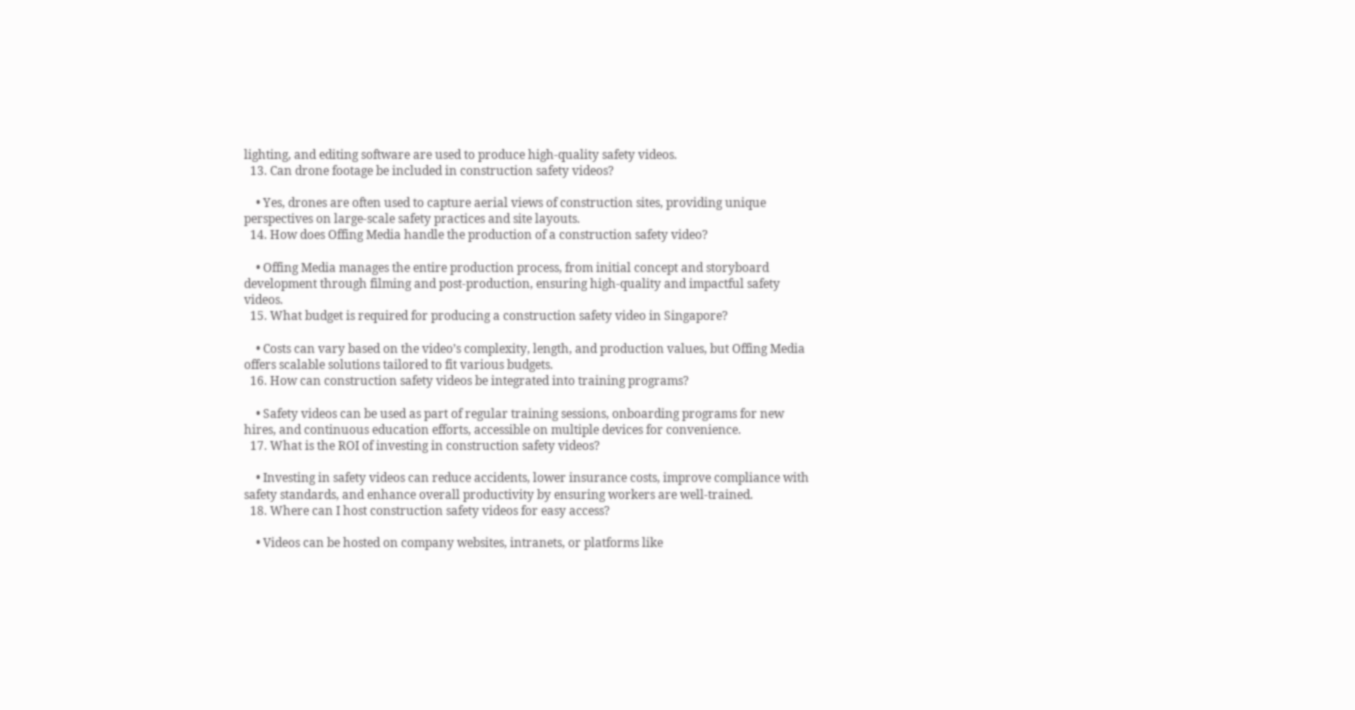lighting, and editing software are used to produce high-quality safety videos.
  13. Can drone footage be included in construction safety videos?

    • Yes, drones are often used to capture aerial views of construction sites, providing unique perspectives on large-scale safety practices and site layouts.
  14. How does Offing Media handle the production of a construction safety video?

    • Offing Media manages the entire production process, from initial concept and storyboard development through filming and post-production, ensuring high-quality and impactful safety videos.
  15. What budget is required for producing a construction safety video in Singapore?

    • Costs can vary based on the video’s complexity, length, and production values, but Offing Media offers scalable solutions tailored to fit various budgets.
  16. How can construction safety videos be integrated into training programs?

    • Safety videos can be used as part of regular training sessions, onboarding programs for new hires, and continuous education efforts, accessible on multiple devices for convenience.
  17. What is the ROI of investing in construction safety videos?

    • Investing in safety videos can reduce accidents, lower insurance costs, improve compliance with safety standards, and enhance overall productivity by ensuring workers are well-trained.
  18. Where can I host construction safety videos for easy access?

    • Videos can be hosted on company websites, intranets, or platforms like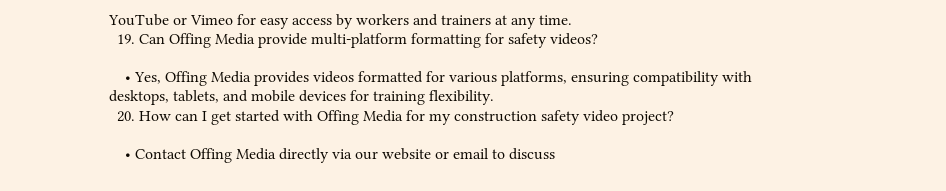YouTube or Vimeo for easy access by workers and trainers at any time.
  19. Can Offing Media provide multi-platform formatting for safety videos?

    • Yes, Offing Media provides videos formatted for various platforms, ensuring compatibility with desktops, tablets, and mobile devices for training flexibility.
  20. How can I get started with Offing Media for my construction safety video project?

    • Contact Offing Media directly via our website or email to discuss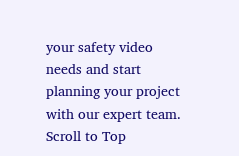your safety video needs and start planning your project with our expert team.
Scroll to Top